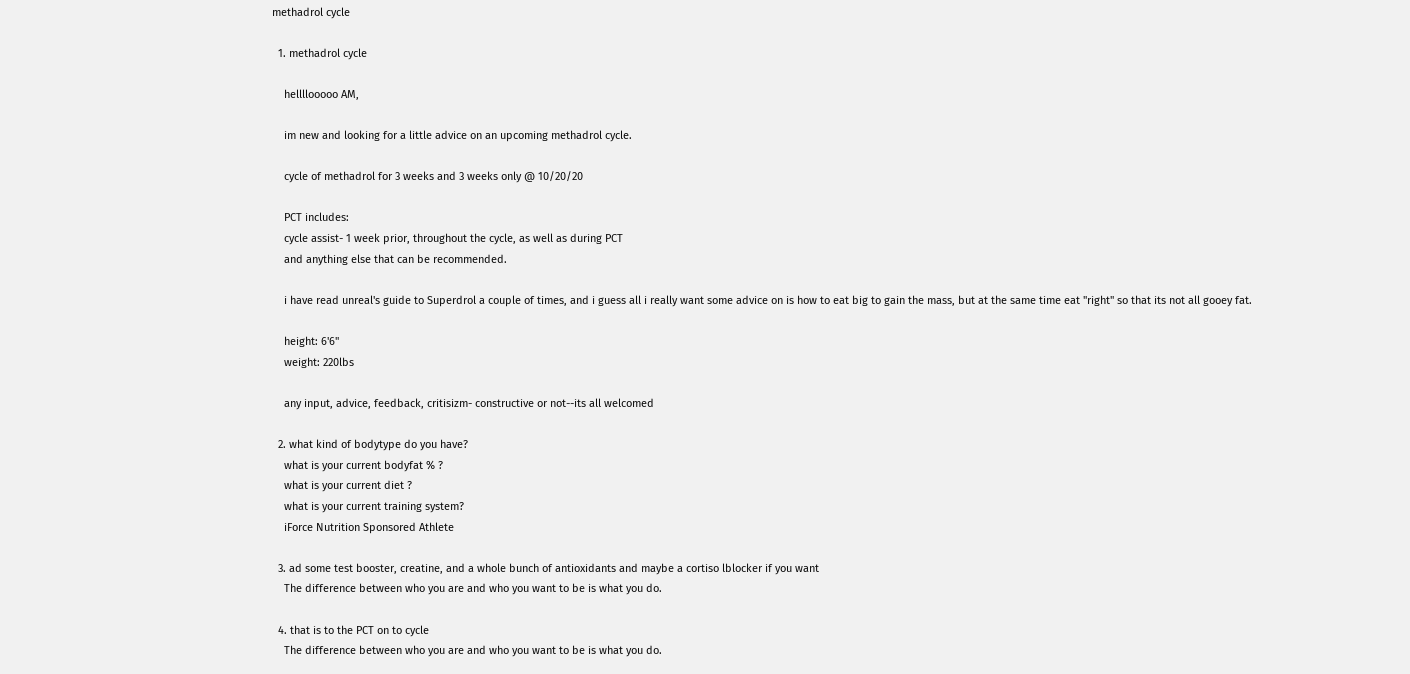methadrol cycle

  1. methadrol cycle

    hellllooooo AM,

    im new and looking for a little advice on an upcoming methadrol cycle.

    cycle of methadrol for 3 weeks and 3 weeks only @ 10/20/20

    PCT includes:
    cycle assist- 1 week prior, throughout the cycle, as well as during PCT
    and anything else that can be recommended.

    i have read unreal's guide to Superdrol a couple of times, and i guess all i really want some advice on is how to eat big to gain the mass, but at the same time eat "right" so that its not all gooey fat.

    height: 6'6"
    weight: 220lbs

    any input, advice, feedback, critisizm- constructive or not--its all welcomed

  2. what kind of bodytype do you have?
    what is your current bodyfat % ?
    what is your current diet ?
    what is your current training system?
    iForce Nutrition Sponsored Athlete

  3. ad some test booster, creatine, and a whole bunch of antioxidants and maybe a cortiso lblocker if you want
    The difference between who you are and who you want to be is what you do.

  4. that is to the PCT on to cycle
    The difference between who you are and who you want to be is what you do.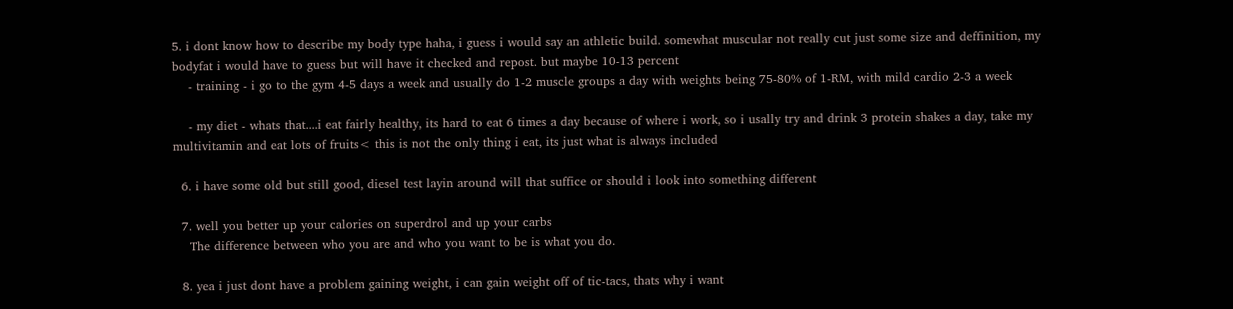5. i dont know how to describe my body type haha, i guess i would say an athletic build. somewhat muscular not really cut just some size and deffinition, my bodyfat i would have to guess but will have it checked and repost. but maybe 10-13 percent
    - training - i go to the gym 4-5 days a week and usually do 1-2 muscle groups a day with weights being 75-80% of 1-RM, with mild cardio 2-3 a week

    - my diet - whats that....i eat fairly healthy, its hard to eat 6 times a day because of where i work, so i usally try and drink 3 protein shakes a day, take my multivitamin and eat lots of fruits< this is not the only thing i eat, its just what is always included

  6. i have some old but still good, diesel test layin around will that suffice or should i look into something different

  7. well you better up your calories on superdrol and up your carbs
    The difference between who you are and who you want to be is what you do.

  8. yea i just dont have a problem gaining weight, i can gain weight off of tic-tacs, thats why i want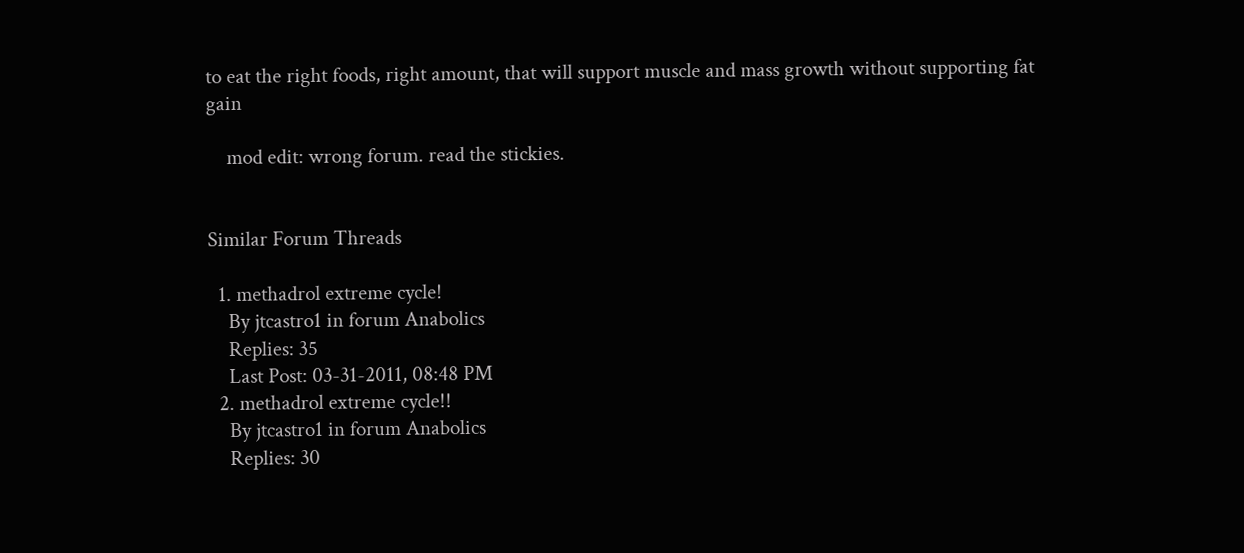to eat the right foods, right amount, that will support muscle and mass growth without supporting fat gain

    mod edit: wrong forum. read the stickies.


Similar Forum Threads

  1. methadrol extreme cycle!
    By jtcastro1 in forum Anabolics
    Replies: 35
    Last Post: 03-31-2011, 08:48 PM
  2. methadrol extreme cycle!!
    By jtcastro1 in forum Anabolics
    Replies: 30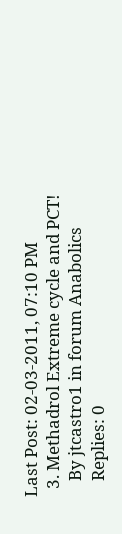Last Post: 02-03-2011, 07:10 PM
  3. Methadrol Extreme cycle and PCT!
    By jtcastro1 in forum Anabolics
    Replies: 0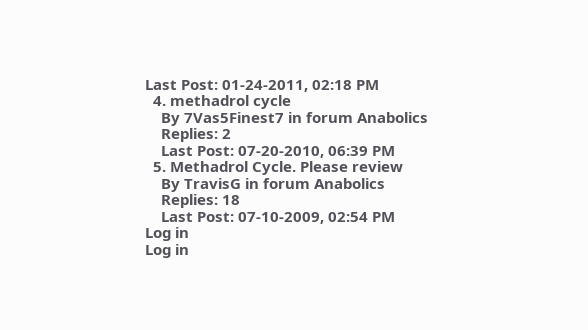Last Post: 01-24-2011, 02:18 PM
  4. methadrol cycle
    By 7Vas5Finest7 in forum Anabolics
    Replies: 2
    Last Post: 07-20-2010, 06:39 PM
  5. Methadrol Cycle. Please review
    By TravisG in forum Anabolics
    Replies: 18
    Last Post: 07-10-2009, 02:54 PM
Log in
Log in